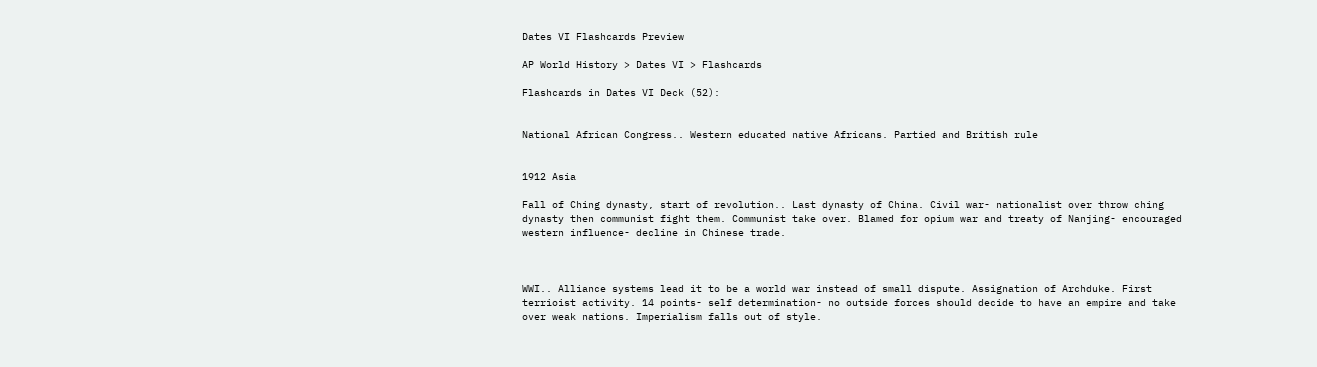Dates VI Flashcards Preview

AP World History > Dates VI > Flashcards

Flashcards in Dates VI Deck (52):


National African Congress.. Western educated native Africans. Partied and British rule


1912 Asia

Fall of Ching dynasty, start of revolution.. Last dynasty of China. Civil war- nationalist over throw ching dynasty then communist fight them. Communist take over. Blamed for opium war and treaty of Nanjing- encouraged western influence- decline in Chinese trade.



WWI.. Alliance systems lead it to be a world war instead of small dispute. Assignation of Archduke. First terrioist activity. 14 points- self determination- no outside forces should decide to have an empire and take over weak nations. Imperialism falls out of style.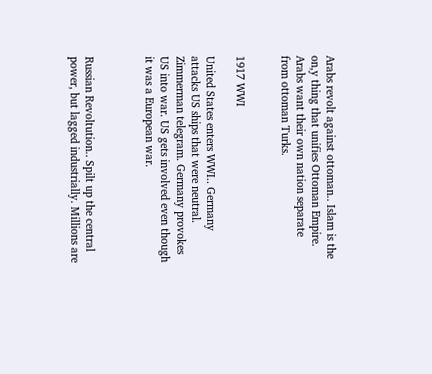Arabs revolt against ottoman.. Islam is the on,y thing that unifies Ottoman Empire. Arabs want their own nation separate from ottoman Turks.


1917 WWI

United States enters WWI.. Germany attacks US ships that were neutral. Zimmerman telegram. Germany provokes US into war. US gets involved even though it was a European war.



Russian Revoltution.. Spilt up the central power, but lagged industrially. Millions are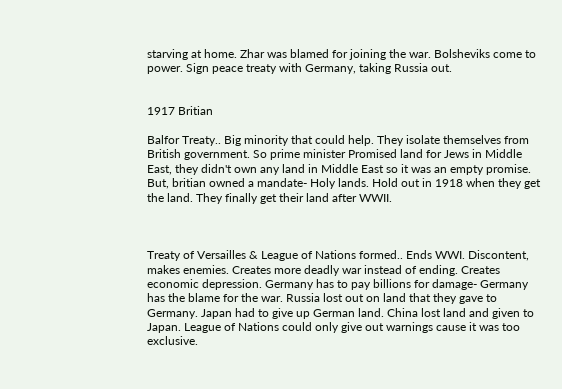starving at home. Zhar was blamed for joining the war. Bolsheviks come to power. Sign peace treaty with Germany, taking Russia out.


1917 Britian

Balfor Treaty.. Big minority that could help. They isolate themselves from British government. So prime minister Promised land for Jews in Middle East, they didn't own any land in Middle East so it was an empty promise. But, britian owned a mandate- Holy lands. Hold out in 1918 when they get the land. They finally get their land after WWII.



Treaty of Versailles & League of Nations formed.. Ends WWI. Discontent, makes enemies. Creates more deadly war instead of ending. Creates economic depression. Germany has to pay billions for damage- Germany has the blame for the war. Russia lost out on land that they gave to Germany. Japan had to give up German land. China lost land and given to Japan. League of Nations could only give out warnings cause it was too exclusive.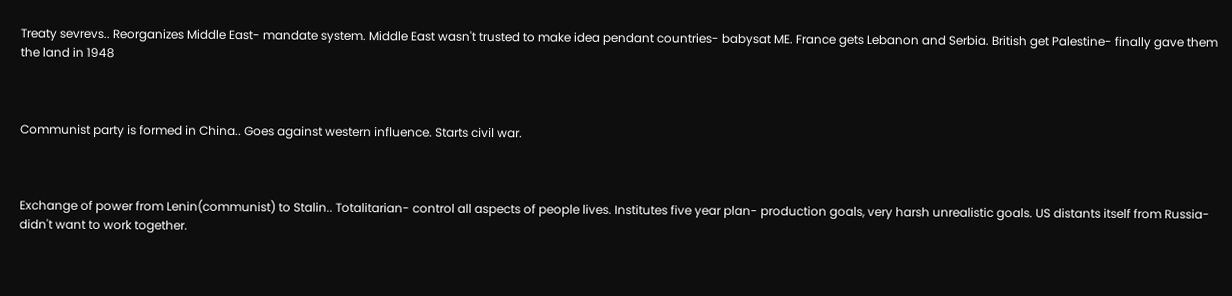Treaty sevrevs.. Reorganizes Middle East- mandate system. Middle East wasn't trusted to make idea pendant countries- babysat ME. France gets Lebanon and Serbia. British get Palestine- finally gave them the land in 1948



Communist party is formed in China.. Goes against western influence. Starts civil war.



Exchange of power from Lenin(communist) to Stalin.. Totalitarian- control all aspects of people lives. Institutes five year plan- production goals, very harsh unrealistic goals. US distants itself from Russia- didn't want to work together.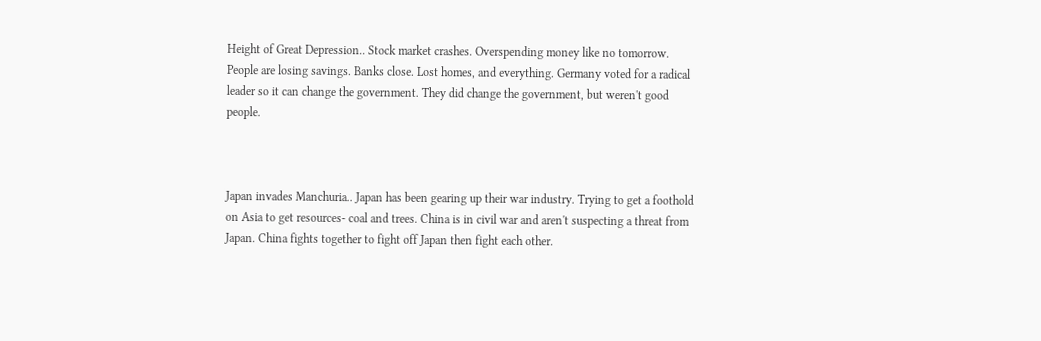Height of Great Depression.. Stock market crashes. Overspending money like no tomorrow. People are losing savings. Banks close. Lost homes, and everything. Germany voted for a radical leader so it can change the government. They did change the government, but weren't good people.



Japan invades Manchuria.. Japan has been gearing up their war industry. Trying to get a foothold on Asia to get resources- coal and trees. China is in civil war and aren't suspecting a threat from Japan. China fights together to fight off Japan then fight each other.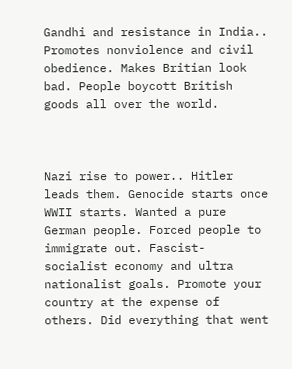Gandhi and resistance in India.. Promotes nonviolence and civil obedience. Makes Britian look bad. People boycott British goods all over the world.



Nazi rise to power.. Hitler leads them. Genocide starts once WWII starts. Wanted a pure German people. Forced people to immigrate out. Fascist- socialist economy and ultra nationalist goals. Promote your country at the expense of others. Did everything that went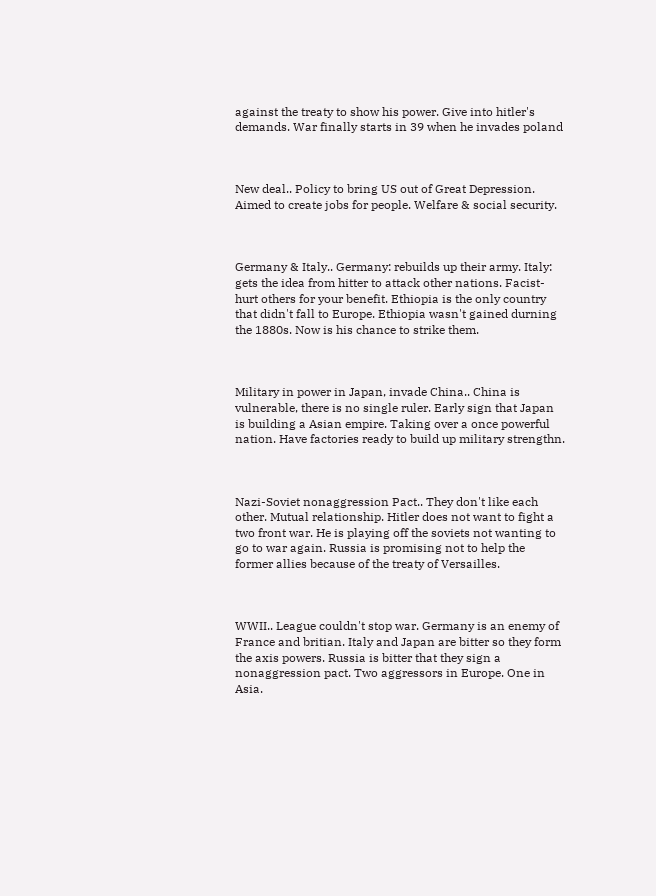against the treaty to show his power. Give into hitler's demands. War finally starts in 39 when he invades poland



New deal.. Policy to bring US out of Great Depression. Aimed to create jobs for people. Welfare & social security.



Germany & Italy.. Germany: rebuilds up their army. Italy: gets the idea from hitter to attack other nations. Facist- hurt others for your benefit. Ethiopia is the only country that didn't fall to Europe. Ethiopia wasn't gained durning the 1880s. Now is his chance to strike them.



Military in power in Japan, invade China.. China is vulnerable, there is no single ruler. Early sign that Japan is building a Asian empire. Taking over a once powerful nation. Have factories ready to build up military strengthn.



Nazi-Soviet nonaggression Pact.. They don't like each other. Mutual relationship. Hitler does not want to fight a two front war. He is playing off the soviets not wanting to go to war again. Russia is promising not to help the former allies because of the treaty of Versailles.



WWII.. League couldn't stop war. Germany is an enemy of France and britian. Italy and Japan are bitter so they form the axis powers. Russia is bitter that they sign a nonaggression pact. Two aggressors in Europe. One in Asia.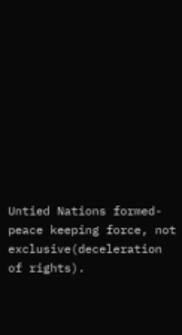Untied Nations formed- peace keeping force, not exclusive(deceleration of rights).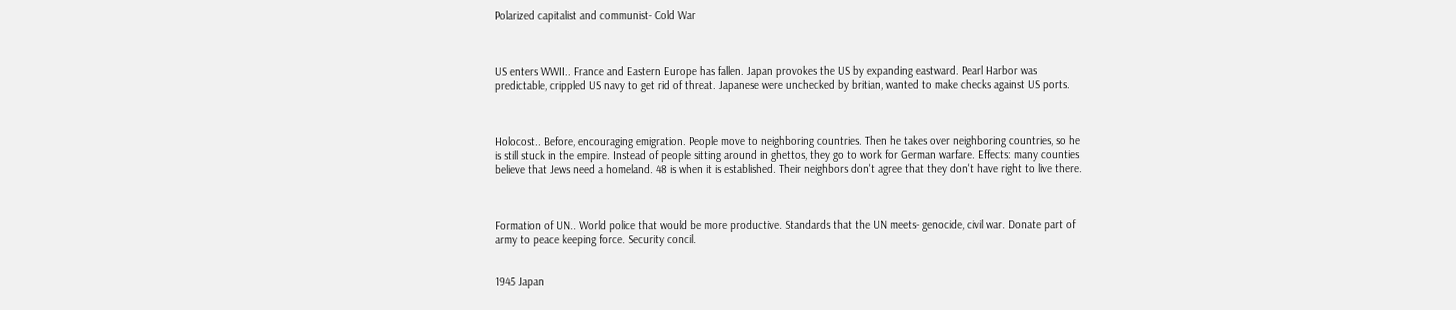Polarized capitalist and communist- Cold War



US enters WWII.. France and Eastern Europe has fallen. Japan provokes the US by expanding eastward. Pearl Harbor was predictable, crippled US navy to get rid of threat. Japanese were unchecked by britian, wanted to make checks against US ports.



Holocost.. Before, encouraging emigration. People move to neighboring countries. Then he takes over neighboring countries, so he is still stuck in the empire. Instead of people sitting around in ghettos, they go to work for German warfare. Effects: many counties believe that Jews need a homeland. 48 is when it is established. Their neighbors don't agree that they don't have right to live there.



Formation of UN.. World police that would be more productive. Standards that the UN meets- genocide, civil war. Donate part of army to peace keeping force. Security concil.


1945 Japan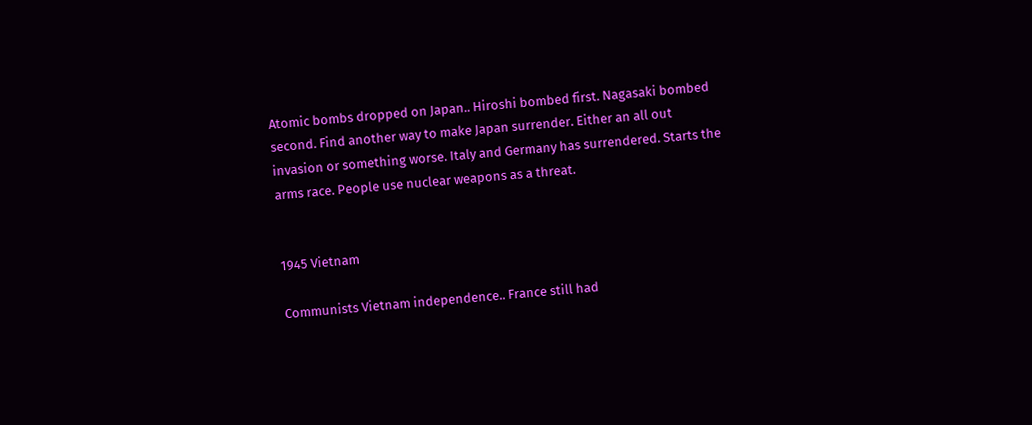Atomic bombs dropped on Japan.. Hiroshi bombed first. Nagasaki bombed second. Find another way to make Japan surrender. Either an all out invasion or something worse. Italy and Germany has surrendered. Starts the arms race. People use nuclear weapons as a threat.


1945 Vietnam

Communists Vietnam independence.. France still had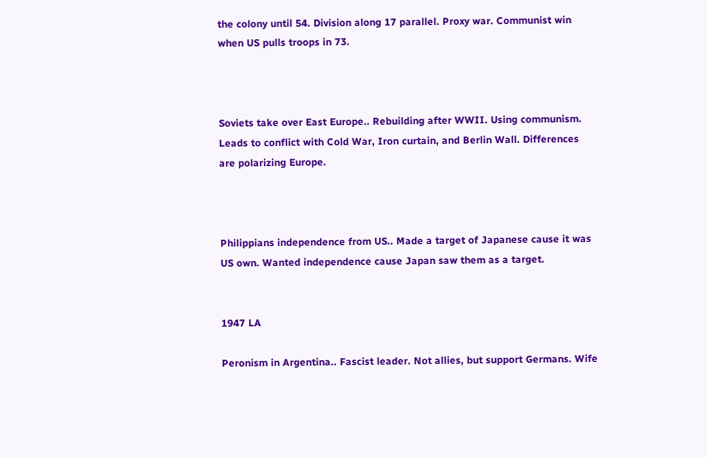the colony until 54. Division along 17 parallel. Proxy war. Communist win when US pulls troops in 73.



Soviets take over East Europe.. Rebuilding after WWII. Using communism. Leads to conflict with Cold War, Iron curtain, and Berlin Wall. Differences are polarizing Europe.



Philippians independence from US.. Made a target of Japanese cause it was US own. Wanted independence cause Japan saw them as a target.


1947 LA

Peronism in Argentina.. Fascist leader. Not allies, but support Germans. Wife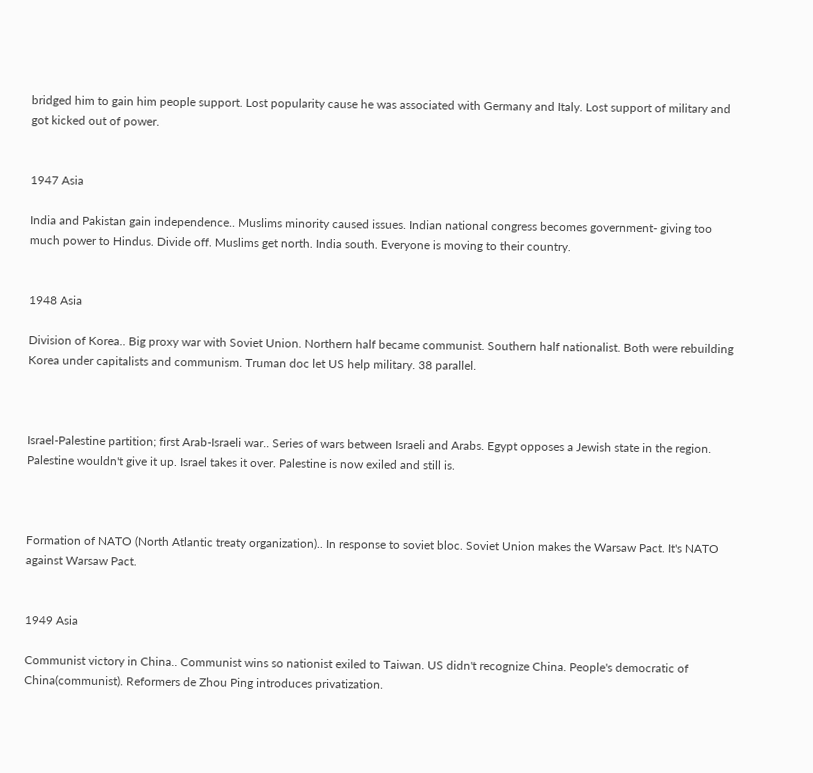bridged him to gain him people support. Lost popularity cause he was associated with Germany and Italy. Lost support of military and got kicked out of power.


1947 Asia

India and Pakistan gain independence.. Muslims minority caused issues. Indian national congress becomes government- giving too much power to Hindus. Divide off. Muslims get north. India south. Everyone is moving to their country.


1948 Asia

Division of Korea.. Big proxy war with Soviet Union. Northern half became communist. Southern half nationalist. Both were rebuilding Korea under capitalists and communism. Truman doc let US help military. 38 parallel.



Israel-Palestine partition; first Arab-Israeli war.. Series of wars between Israeli and Arabs. Egypt opposes a Jewish state in the region. Palestine wouldn't give it up. Israel takes it over. Palestine is now exiled and still is.



Formation of NATO (North Atlantic treaty organization).. In response to soviet bloc. Soviet Union makes the Warsaw Pact. It's NATO against Warsaw Pact.


1949 Asia

Communist victory in China.. Communist wins so nationist exiled to Taiwan. US didn't recognize China. People's democratic of China(communist). Reformers de Zhou Ping introduces privatization.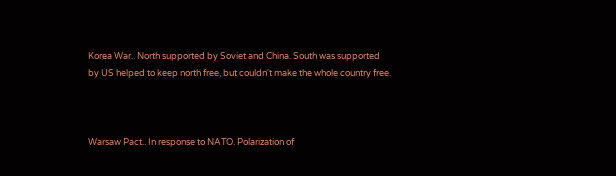Korea War.. North supported by Soviet and China. South was supported by US helped to keep north free, but couldn't make the whole country free.



Warsaw Pact.. In response to NATO. Polarization of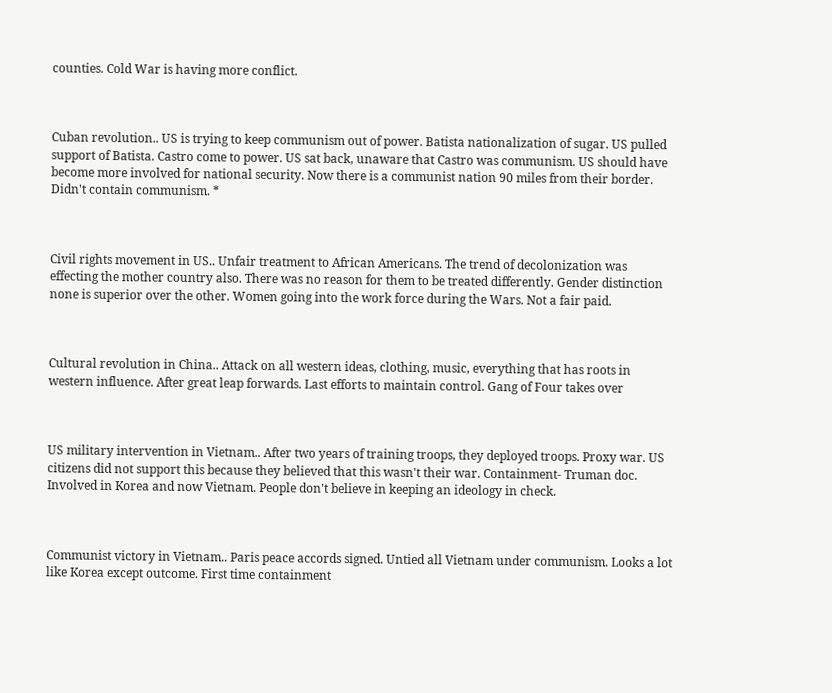counties. Cold War is having more conflict.



Cuban revolution.. US is trying to keep communism out of power. Batista nationalization of sugar. US pulled support of Batista. Castro come to power. US sat back, unaware that Castro was communism. US should have become more involved for national security. Now there is a communist nation 90 miles from their border. Didn't contain communism. *



Civil rights movement in US.. Unfair treatment to African Americans. The trend of decolonization was effecting the mother country also. There was no reason for them to be treated differently. Gender distinction none is superior over the other. Women going into the work force during the Wars. Not a fair paid.



Cultural revolution in China.. Attack on all western ideas, clothing, music, everything that has roots in western influence. After great leap forwards. Last efforts to maintain control. Gang of Four takes over



US military intervention in Vietnam.. After two years of training troops, they deployed troops. Proxy war. US citizens did not support this because they believed that this wasn't their war. Containment- Truman doc. Involved in Korea and now Vietnam. People don't believe in keeping an ideology in check.



Communist victory in Vietnam.. Paris peace accords signed. Untied all Vietnam under communism. Looks a lot like Korea except outcome. First time containment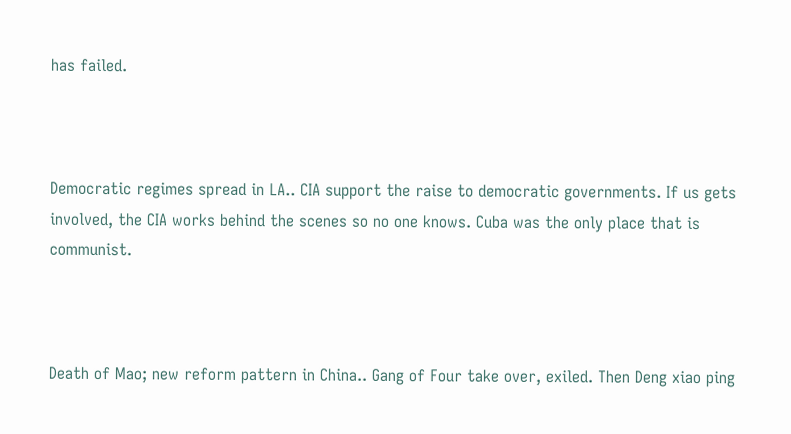has failed.



Democratic regimes spread in LA.. CIA support the raise to democratic governments. If us gets involved, the CIA works behind the scenes so no one knows. Cuba was the only place that is communist.



Death of Mao; new reform pattern in China.. Gang of Four take over, exiled. Then Deng xiao ping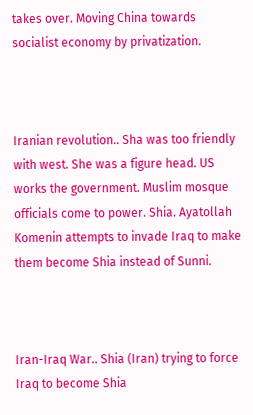takes over. Moving China towards socialist economy by privatization.



Iranian revolution.. Sha was too friendly with west. She was a figure head. US works the government. Muslim mosque officials come to power. Shia. Ayatollah Komenin attempts to invade Iraq to make them become Shia instead of Sunni.



Iran-Iraq War.. Shia (Iran) trying to force Iraq to become Shia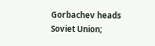Gorbachev heads Soviet Union;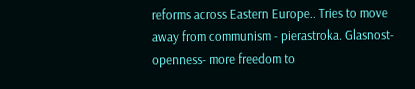reforms across Eastern Europe.. Tries to move away from communism - pierastroka. Glasnost- openness- more freedom to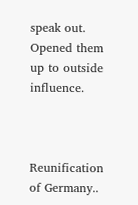speak out. Opened them up to outside influence.



Reunification of Germany..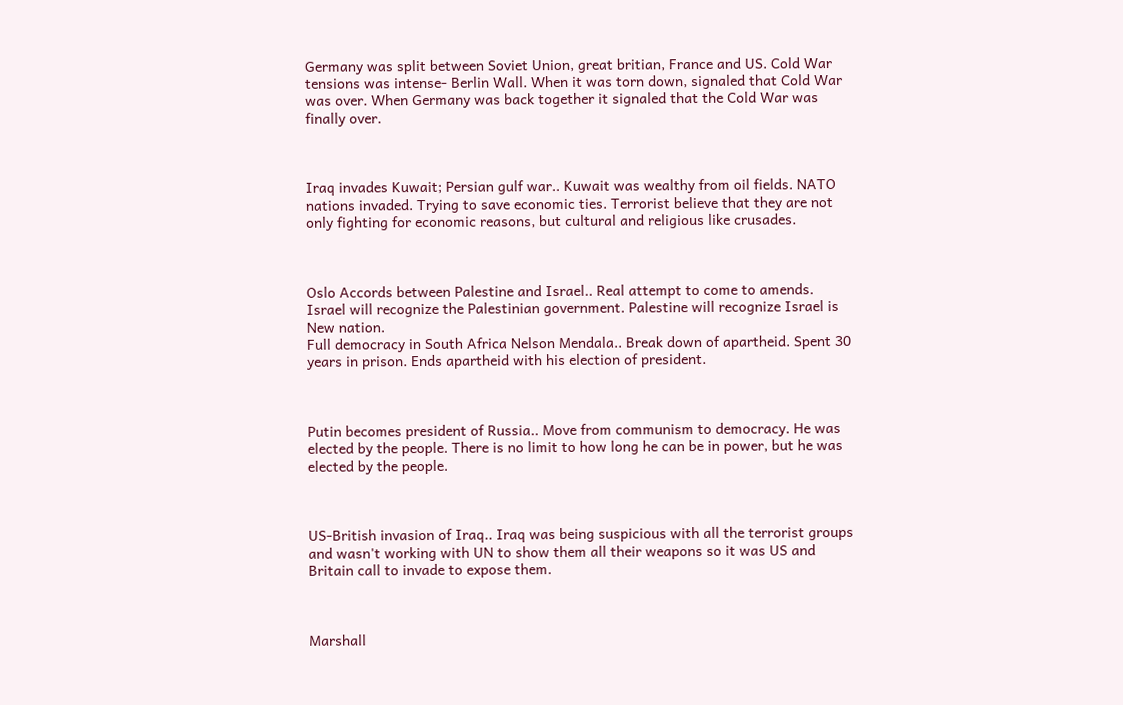Germany was split between Soviet Union, great britian, France and US. Cold War tensions was intense- Berlin Wall. When it was torn down, signaled that Cold War was over. When Germany was back together it signaled that the Cold War was finally over.



Iraq invades Kuwait; Persian gulf war.. Kuwait was wealthy from oil fields. NATO nations invaded. Trying to save economic ties. Terrorist believe that they are not only fighting for economic reasons, but cultural and religious like crusades.



Oslo Accords between Palestine and Israel.. Real attempt to come to amends. Israel will recognize the Palestinian government. Palestine will recognize Israel is New nation.
Full democracy in South Africa Nelson Mendala.. Break down of apartheid. Spent 30 years in prison. Ends apartheid with his election of president.



Putin becomes president of Russia.. Move from communism to democracy. He was elected by the people. There is no limit to how long he can be in power, but he was elected by the people.



US-British invasion of Iraq.. Iraq was being suspicious with all the terrorist groups and wasn't working with UN to show them all their weapons so it was US and Britain call to invade to expose them.



Marshall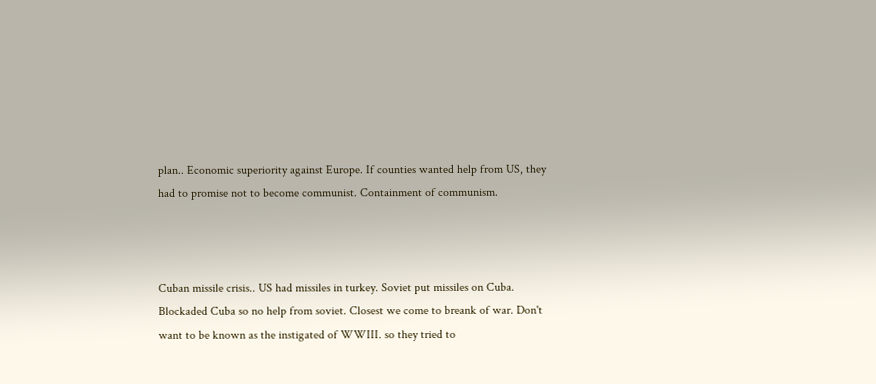plan.. Economic superiority against Europe. If counties wanted help from US, they had to promise not to become communist. Containment of communism.



Cuban missile crisis.. US had missiles in turkey. Soviet put missiles on Cuba. Blockaded Cuba so no help from soviet. Closest we come to breank of war. Don't want to be known as the instigated of WWIII. so they tried to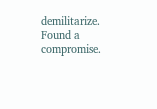demilitarize. Found a compromise.